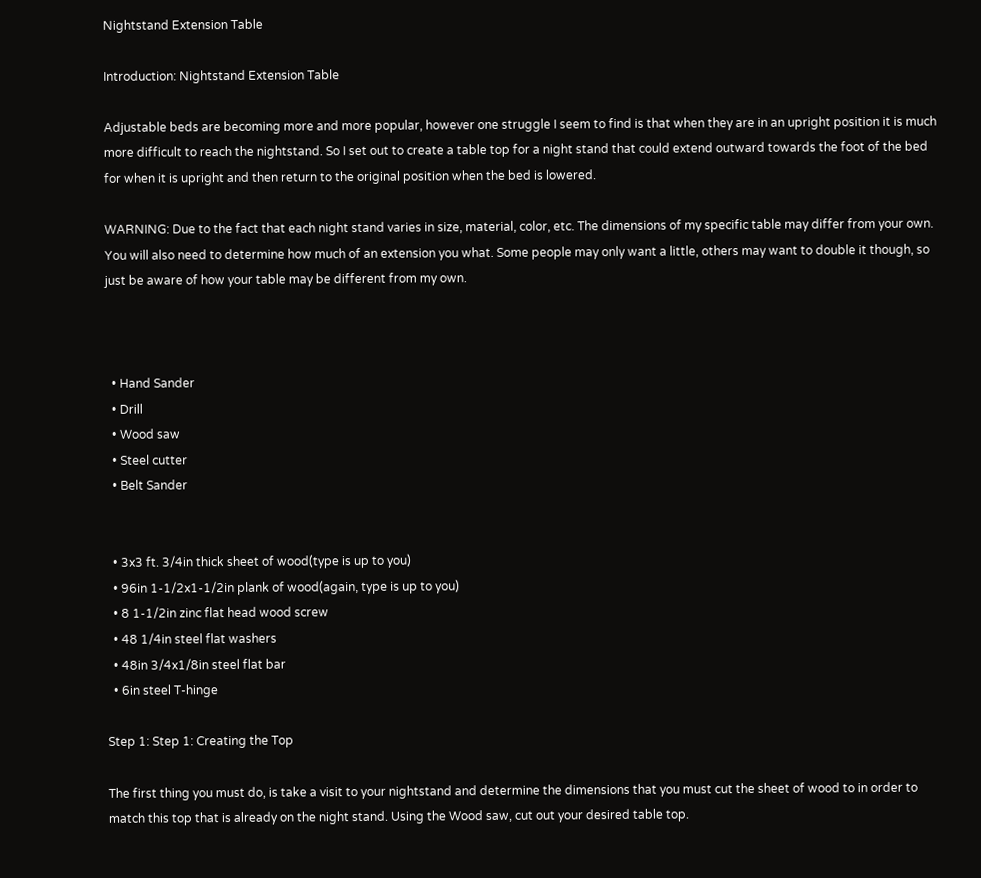Nightstand Extension Table

Introduction: Nightstand Extension Table

Adjustable beds are becoming more and more popular, however one struggle I seem to find is that when they are in an upright position it is much more difficult to reach the nightstand. So I set out to create a table top for a night stand that could extend outward towards the foot of the bed for when it is upright and then return to the original position when the bed is lowered.

WARNING: Due to the fact that each night stand varies in size, material, color, etc. The dimensions of my specific table may differ from your own. You will also need to determine how much of an extension you what. Some people may only want a little, others may want to double it though, so just be aware of how your table may be different from my own.



  • Hand Sander
  • Drill
  • Wood saw
  • Steel cutter
  • Belt Sander


  • 3x3 ft. 3/4in thick sheet of wood(type is up to you)
  • 96in 1-1/2x1-1/2in plank of wood(again, type is up to you)
  • 8 1-1/2in zinc flat head wood screw
  • 48 1/4in steel flat washers
  • 48in 3/4x1/8in steel flat bar
  • 6in steel T-hinge

Step 1: Step 1: Creating the Top

The first thing you must do, is take a visit to your nightstand and determine the dimensions that you must cut the sheet of wood to in order to match this top that is already on the night stand. Using the Wood saw, cut out your desired table top.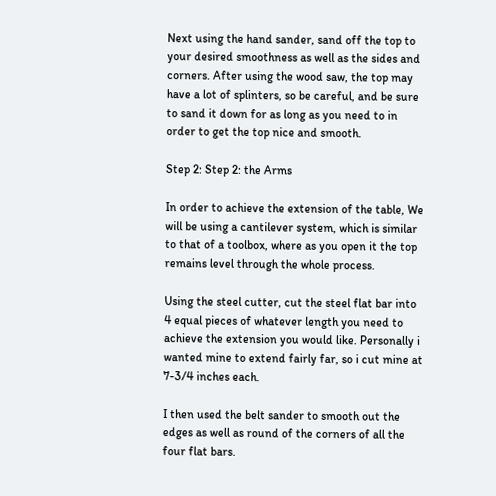Next using the hand sander, sand off the top to your desired smoothness as well as the sides and corners. After using the wood saw, the top may have a lot of splinters, so be careful, and be sure to sand it down for as long as you need to in order to get the top nice and smooth.

Step 2: Step 2: the Arms

In order to achieve the extension of the table, We will be using a cantilever system, which is similar to that of a toolbox, where as you open it the top remains level through the whole process.

Using the steel cutter, cut the steel flat bar into 4 equal pieces of whatever length you need to achieve the extension you would like. Personally i wanted mine to extend fairly far, so i cut mine at 7-3/4 inches each.

I then used the belt sander to smooth out the edges as well as round of the corners of all the four flat bars.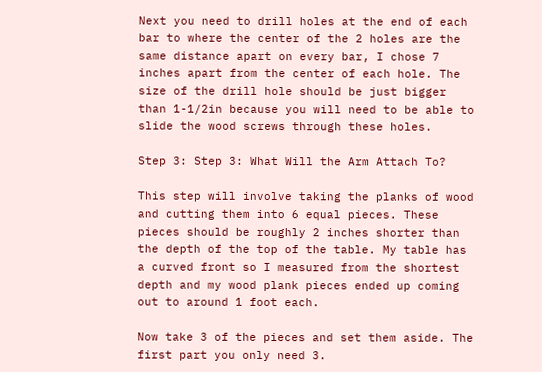Next you need to drill holes at the end of each bar to where the center of the 2 holes are the same distance apart on every bar, I chose 7 inches apart from the center of each hole. The size of the drill hole should be just bigger than 1-1/2in because you will need to be able to slide the wood screws through these holes.

Step 3: Step 3: What Will the Arm Attach To?

This step will involve taking the planks of wood and cutting them into 6 equal pieces. These pieces should be roughly 2 inches shorter than the depth of the top of the table. My table has a curved front so I measured from the shortest depth and my wood plank pieces ended up coming out to around 1 foot each.

Now take 3 of the pieces and set them aside. The first part you only need 3.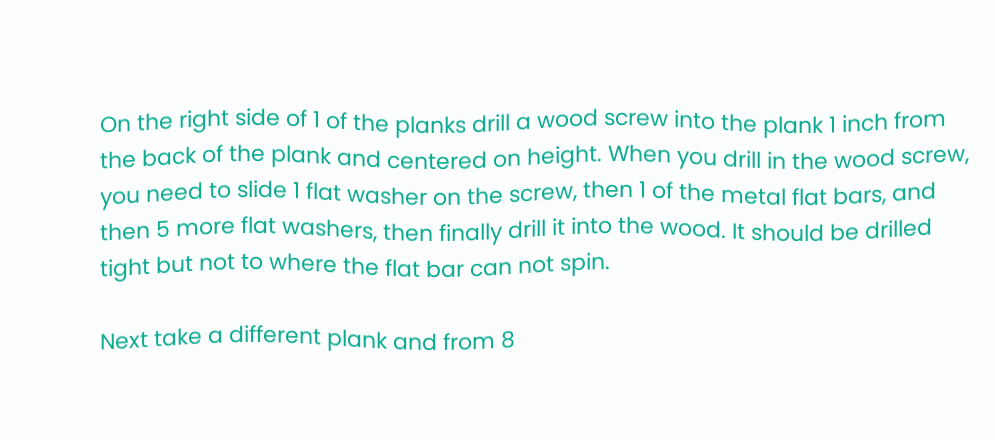On the right side of 1 of the planks drill a wood screw into the plank 1 inch from the back of the plank and centered on height. When you drill in the wood screw, you need to slide 1 flat washer on the screw, then 1 of the metal flat bars, and then 5 more flat washers, then finally drill it into the wood. It should be drilled tight but not to where the flat bar can not spin.

Next take a different plank and from 8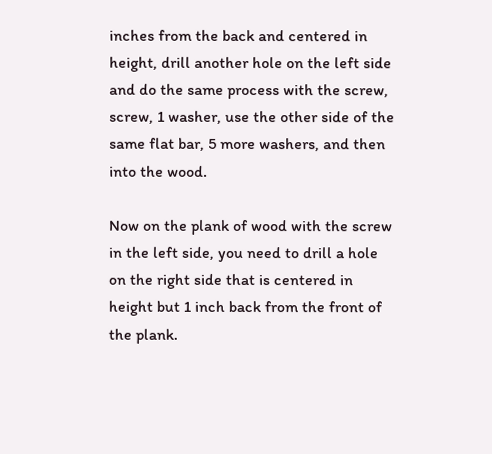inches from the back and centered in height, drill another hole on the left side and do the same process with the screw, screw, 1 washer, use the other side of the same flat bar, 5 more washers, and then into the wood.

Now on the plank of wood with the screw in the left side, you need to drill a hole on the right side that is centered in height but 1 inch back from the front of the plank.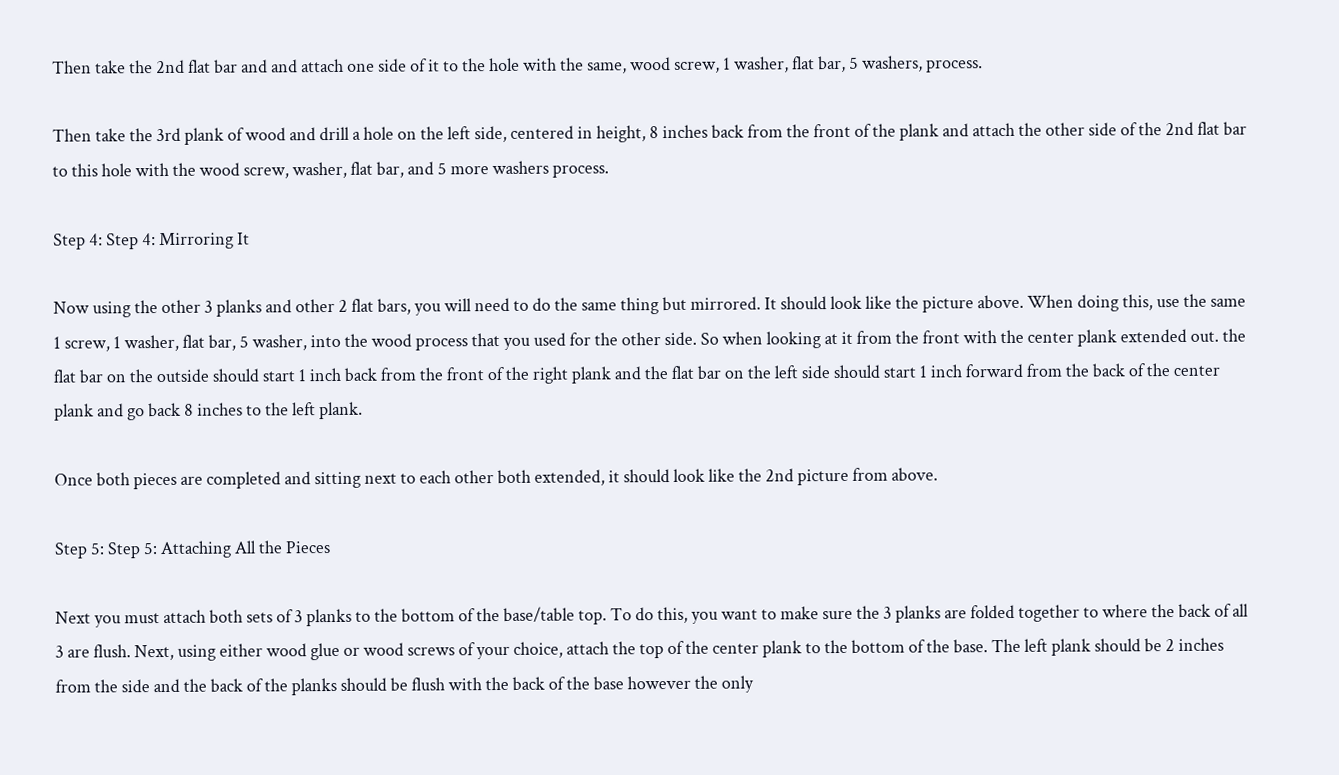Then take the 2nd flat bar and and attach one side of it to the hole with the same, wood screw, 1 washer, flat bar, 5 washers, process.

Then take the 3rd plank of wood and drill a hole on the left side, centered in height, 8 inches back from the front of the plank and attach the other side of the 2nd flat bar to this hole with the wood screw, washer, flat bar, and 5 more washers process.

Step 4: Step 4: Mirroring It

Now using the other 3 planks and other 2 flat bars, you will need to do the same thing but mirrored. It should look like the picture above. When doing this, use the same 1 screw, 1 washer, flat bar, 5 washer, into the wood process that you used for the other side. So when looking at it from the front with the center plank extended out. the flat bar on the outside should start 1 inch back from the front of the right plank and the flat bar on the left side should start 1 inch forward from the back of the center plank and go back 8 inches to the left plank.

Once both pieces are completed and sitting next to each other both extended, it should look like the 2nd picture from above.

Step 5: Step 5: Attaching All the Pieces

Next you must attach both sets of 3 planks to the bottom of the base/table top. To do this, you want to make sure the 3 planks are folded together to where the back of all 3 are flush. Next, using either wood glue or wood screws of your choice, attach the top of the center plank to the bottom of the base. The left plank should be 2 inches from the side and the back of the planks should be flush with the back of the base however the only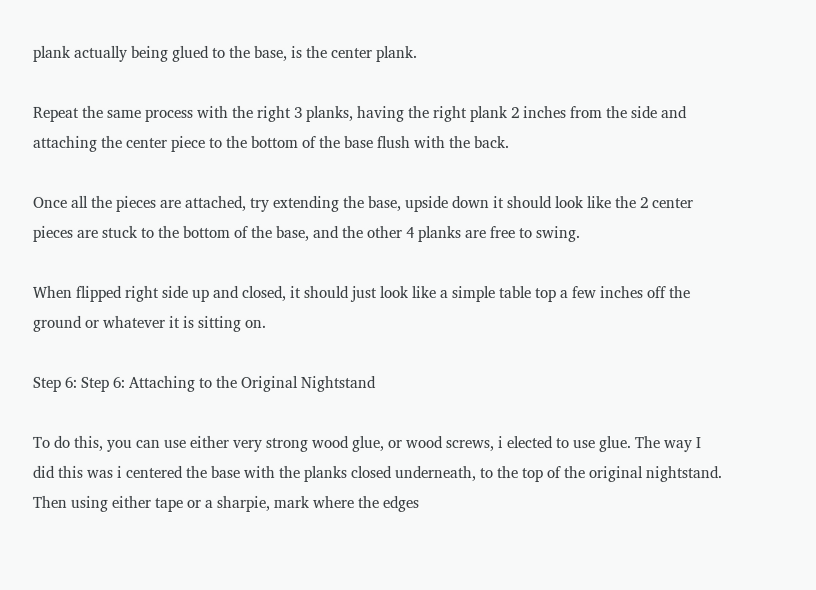plank actually being glued to the base, is the center plank.

Repeat the same process with the right 3 planks, having the right plank 2 inches from the side and attaching the center piece to the bottom of the base flush with the back.

Once all the pieces are attached, try extending the base, upside down it should look like the 2 center pieces are stuck to the bottom of the base, and the other 4 planks are free to swing.

When flipped right side up and closed, it should just look like a simple table top a few inches off the ground or whatever it is sitting on.

Step 6: Step 6: Attaching to the Original Nightstand

To do this, you can use either very strong wood glue, or wood screws, i elected to use glue. The way I did this was i centered the base with the planks closed underneath, to the top of the original nightstand. Then using either tape or a sharpie, mark where the edges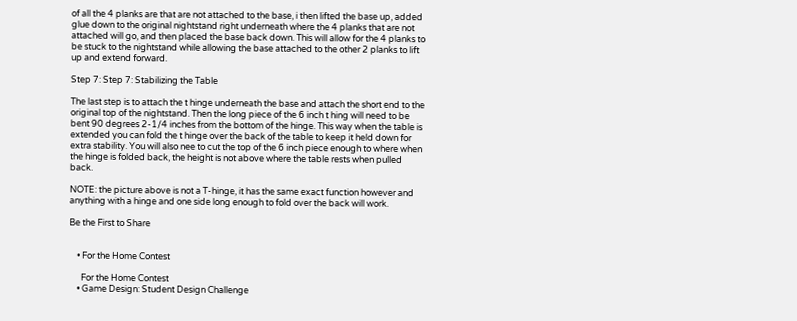of all the 4 planks are that are not attached to the base, i then lifted the base up, added glue down to the original nightstand right underneath where the 4 planks that are not attached will go, and then placed the base back down. This will allow for the 4 planks to be stuck to the nightstand while allowing the base attached to the other 2 planks to lift up and extend forward.

Step 7: Step 7: Stabilizing the Table

The last step is to attach the t hinge underneath the base and attach the short end to the original top of the nightstand. Then the long piece of the 6 inch t hing will need to be bent 90 degrees 2-1/4 inches from the bottom of the hinge. This way when the table is extended you can fold the t hinge over the back of the table to keep it held down for extra stability. You will also nee to cut the top of the 6 inch piece enough to where when the hinge is folded back, the height is not above where the table rests when pulled back.

NOTE: the picture above is not a T-hinge, it has the same exact function however and anything with a hinge and one side long enough to fold over the back will work.

Be the First to Share


    • For the Home Contest

      For the Home Contest
    • Game Design: Student Design Challenge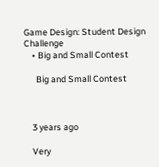Game Design: Student Design Challenge
    • Big and Small Contest

      Big and Small Contest



    3 years ago

    Very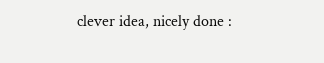clever idea, nicely done :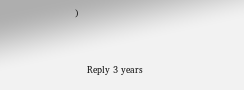)


    Reply 3 years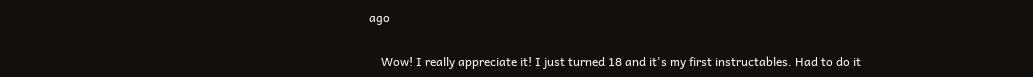ago

    Wow! I really appreciate it! I just turned 18 and it's my first instructables. Had to do it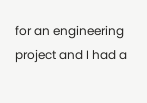for an engineering project and I had a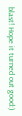blast! Hope it turned out good:)